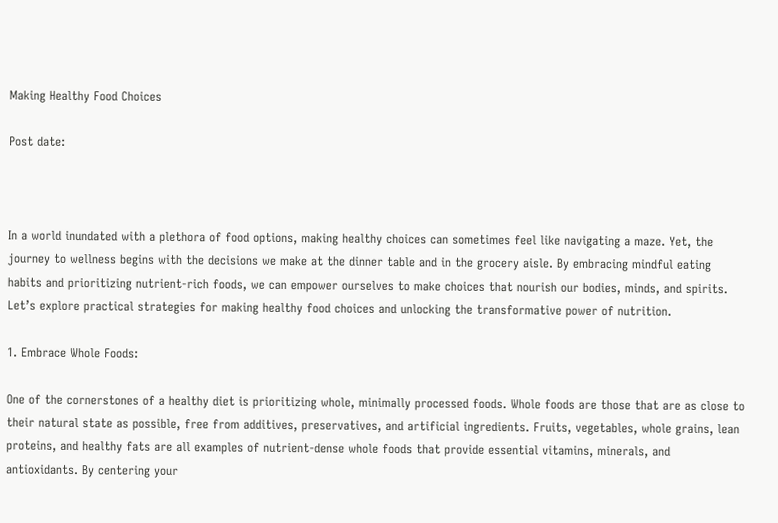Making Healthy Food Choices

Post date:



In a world inundated with a plethora of food options, making healthy choices can sometimes feel like navigating a maze. Yet, the journey to wellness begins with the decisions we make at the dinner table and in the grocery aisle. By embracing mindful eating habits and prioritizing nutrient-rich foods, we can empower ourselves to make choices that nourish our bodies, minds, and spirits. Let’s explore practical strategies for making healthy food choices and unlocking the transformative power of nutrition.

1. Embrace Whole Foods:

One of the cornerstones of a healthy diet is prioritizing whole, minimally processed foods. Whole foods are those that are as close to their natural state as possible, free from additives, preservatives, and artificial ingredients. Fruits, vegetables, whole grains, lean proteins, and healthy fats are all examples of nutrient-dense whole foods that provide essential vitamins, minerals, and antioxidants. By centering your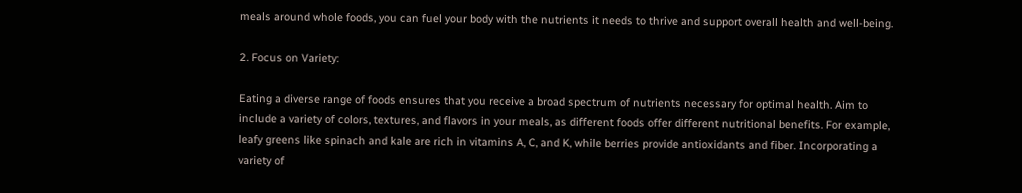meals around whole foods, you can fuel your body with the nutrients it needs to thrive and support overall health and well-being.

2. Focus on Variety:

Eating a diverse range of foods ensures that you receive a broad spectrum of nutrients necessary for optimal health. Aim to include a variety of colors, textures, and flavors in your meals, as different foods offer different nutritional benefits. For example, leafy greens like spinach and kale are rich in vitamins A, C, and K, while berries provide antioxidants and fiber. Incorporating a variety of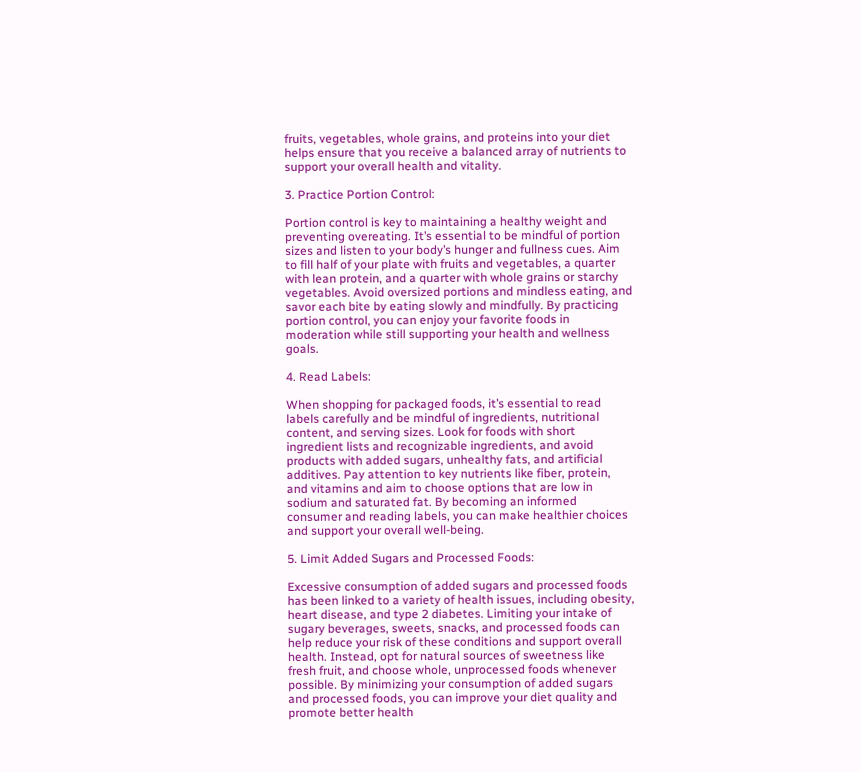fruits, vegetables, whole grains, and proteins into your diet helps ensure that you receive a balanced array of nutrients to support your overall health and vitality.

3. Practice Portion Control:

Portion control is key to maintaining a healthy weight and preventing overeating. It’s essential to be mindful of portion sizes and listen to your body’s hunger and fullness cues. Aim to fill half of your plate with fruits and vegetables, a quarter with lean protein, and a quarter with whole grains or starchy vegetables. Avoid oversized portions and mindless eating, and savor each bite by eating slowly and mindfully. By practicing portion control, you can enjoy your favorite foods in moderation while still supporting your health and wellness goals.

4. Read Labels:

When shopping for packaged foods, it’s essential to read labels carefully and be mindful of ingredients, nutritional content, and serving sizes. Look for foods with short ingredient lists and recognizable ingredients, and avoid products with added sugars, unhealthy fats, and artificial additives. Pay attention to key nutrients like fiber, protein, and vitamins and aim to choose options that are low in sodium and saturated fat. By becoming an informed consumer and reading labels, you can make healthier choices and support your overall well-being.

5. Limit Added Sugars and Processed Foods:

Excessive consumption of added sugars and processed foods has been linked to a variety of health issues, including obesity, heart disease, and type 2 diabetes. Limiting your intake of sugary beverages, sweets, snacks, and processed foods can help reduce your risk of these conditions and support overall health. Instead, opt for natural sources of sweetness like fresh fruit, and choose whole, unprocessed foods whenever possible. By minimizing your consumption of added sugars and processed foods, you can improve your diet quality and promote better health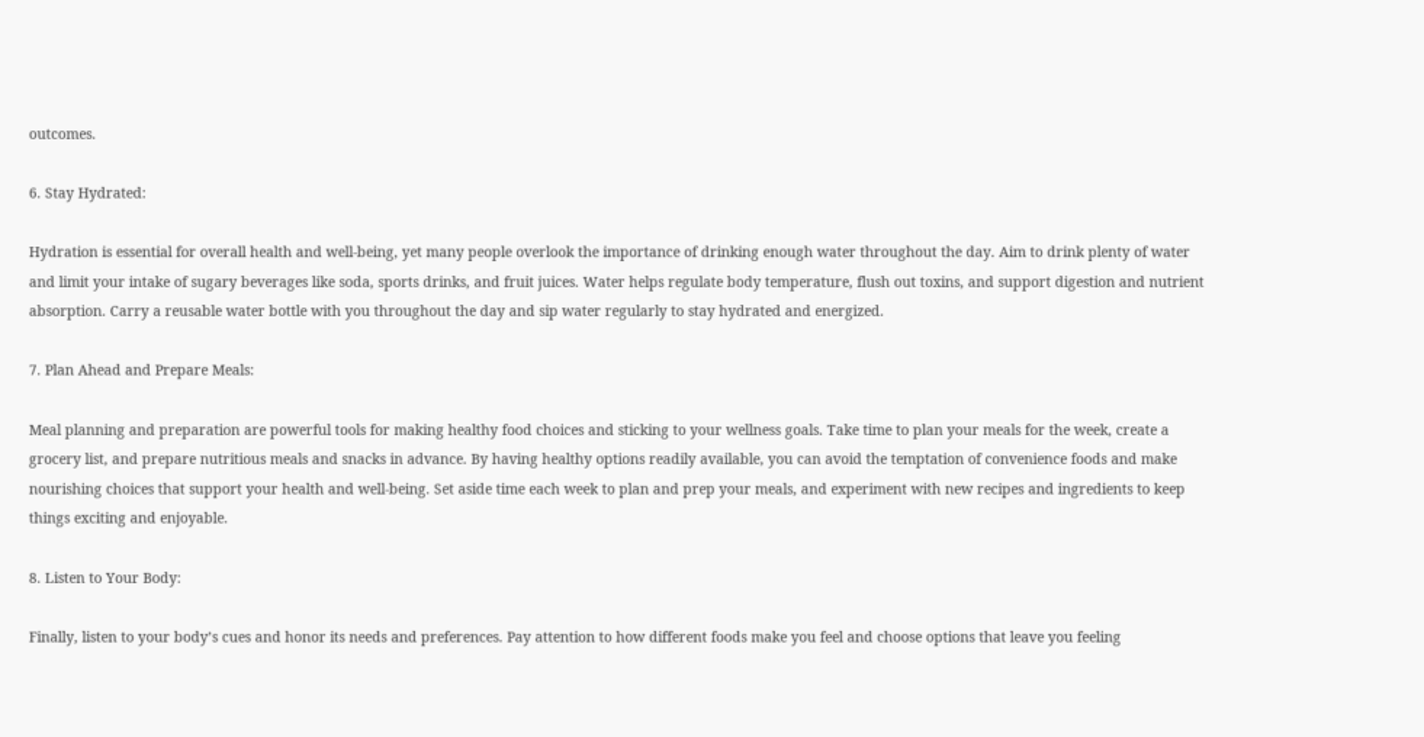outcomes.

6. Stay Hydrated:

Hydration is essential for overall health and well-being, yet many people overlook the importance of drinking enough water throughout the day. Aim to drink plenty of water and limit your intake of sugary beverages like soda, sports drinks, and fruit juices. Water helps regulate body temperature, flush out toxins, and support digestion and nutrient absorption. Carry a reusable water bottle with you throughout the day and sip water regularly to stay hydrated and energized.

7. Plan Ahead and Prepare Meals:

Meal planning and preparation are powerful tools for making healthy food choices and sticking to your wellness goals. Take time to plan your meals for the week, create a grocery list, and prepare nutritious meals and snacks in advance. By having healthy options readily available, you can avoid the temptation of convenience foods and make nourishing choices that support your health and well-being. Set aside time each week to plan and prep your meals, and experiment with new recipes and ingredients to keep things exciting and enjoyable.

8. Listen to Your Body:

Finally, listen to your body’s cues and honor its needs and preferences. Pay attention to how different foods make you feel and choose options that leave you feeling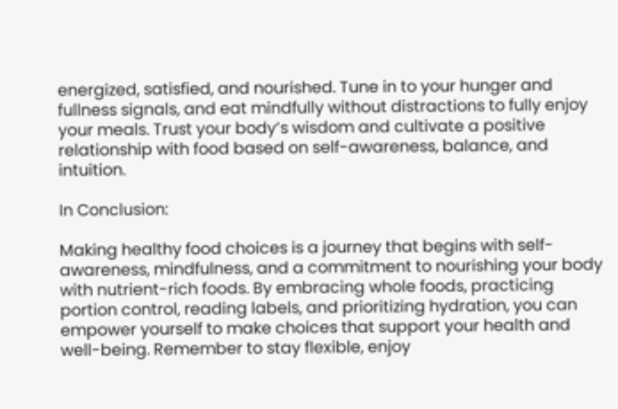energized, satisfied, and nourished. Tune in to your hunger and fullness signals, and eat mindfully without distractions to fully enjoy your meals. Trust your body’s wisdom and cultivate a positive relationship with food based on self-awareness, balance, and intuition.

In Conclusion:

Making healthy food choices is a journey that begins with self-awareness, mindfulness, and a commitment to nourishing your body with nutrient-rich foods. By embracing whole foods, practicing portion control, reading labels, and prioritizing hydration, you can empower yourself to make choices that support your health and well-being. Remember to stay flexible, enjoy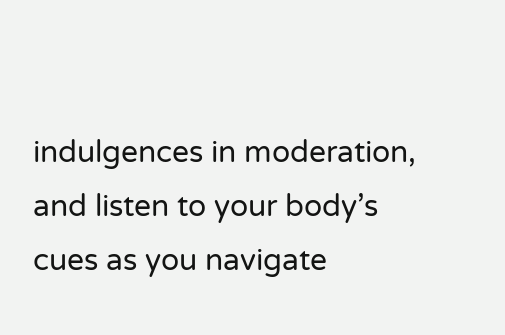indulgences in moderation, and listen to your body’s cues as you navigate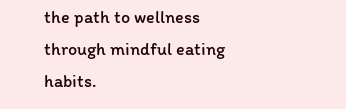the path to wellness through mindful eating habits.